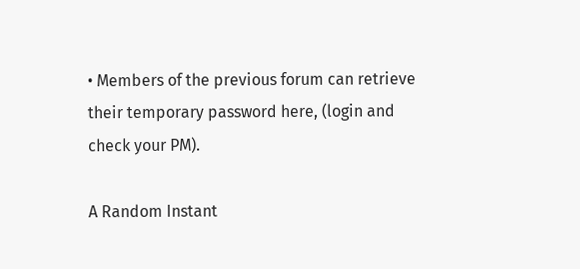• Members of the previous forum can retrieve their temporary password here, (login and check your PM).

A Random Instant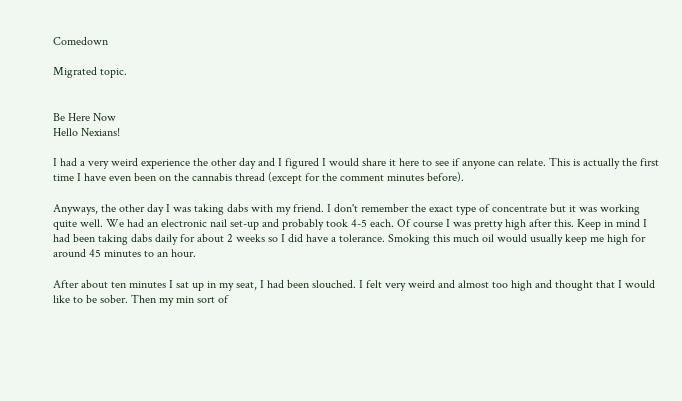Comedown

Migrated topic.


Be Here Now
Hello Nexians!

I had a very weird experience the other day and I figured I would share it here to see if anyone can relate. This is actually the first time I have even been on the cannabis thread (except for the comment minutes before).

Anyways, the other day I was taking dabs with my friend. I don't remember the exact type of concentrate but it was working quite well. We had an electronic nail set-up and probably took 4-5 each. Of course I was pretty high after this. Keep in mind I had been taking dabs daily for about 2 weeks so I did have a tolerance. Smoking this much oil would usually keep me high for around 45 minutes to an hour.

After about ten minutes I sat up in my seat, I had been slouched. I felt very weird and almost too high and thought that I would like to be sober. Then my min sort of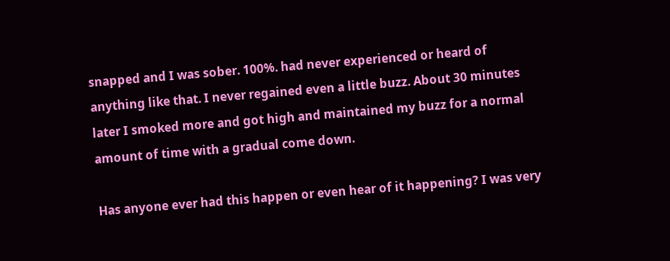snapped and I was sober. 100%. had never experienced or heard of anything like that. I never regained even a little buzz. About 30 minutes later I smoked more and got high and maintained my buzz for a normal amount of time with a gradual come down.

Has anyone ever had this happen or even hear of it happening? I was very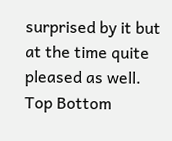surprised by it but at the time quite pleased as well.
Top Bottom